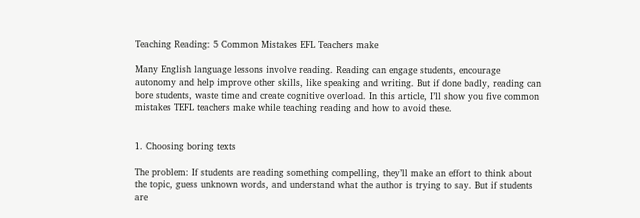Teaching Reading: 5 Common Mistakes EFL Teachers make

Many English language lessons involve reading. Reading can engage students, encourage autonomy and help improve other skills, like speaking and writing. But if done badly, reading can bore students, waste time and create cognitive overload. In this article, I’ll show you five common mistakes TEFL teachers make while teaching reading and how to avoid these.


1. Choosing boring texts

The problem: If students are reading something compelling, they’ll make an effort to think about the topic, guess unknown words, and understand what the author is trying to say. But if students are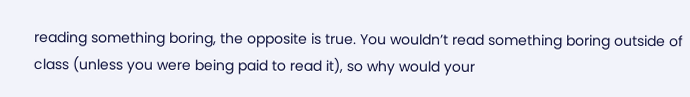reading something boring, the opposite is true. You wouldn’t read something boring outside of class (unless you were being paid to read it), so why would your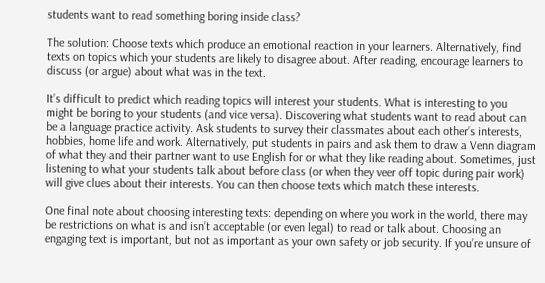students want to read something boring inside class?

The solution: Choose texts which produce an emotional reaction in your learners. Alternatively, find texts on topics which your students are likely to disagree about. After reading, encourage learners to discuss (or argue) about what was in the text.

It’s difficult to predict which reading topics will interest your students. What is interesting to you might be boring to your students (and vice versa). Discovering what students want to read about can be a language practice activity. Ask students to survey their classmates about each other’s interests, hobbies, home life and work. Alternatively, put students in pairs and ask them to draw a Venn diagram of what they and their partner want to use English for or what they like reading about. Sometimes, just listening to what your students talk about before class (or when they veer off topic during pair work) will give clues about their interests. You can then choose texts which match these interests.

One final note about choosing interesting texts: depending on where you work in the world, there may be restrictions on what is and isn’t acceptable (or even legal) to read or talk about. Choosing an engaging text is important, but not as important as your own safety or job security. If you’re unsure of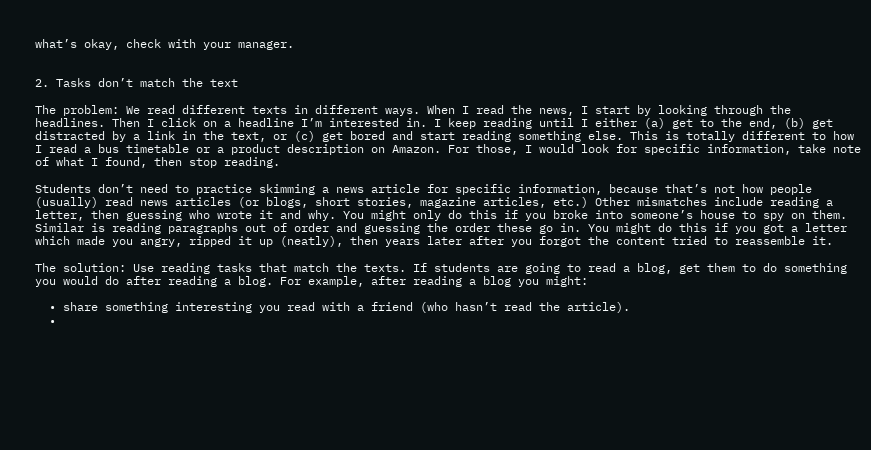what’s okay, check with your manager.


2. Tasks don’t match the text

The problem: We read different texts in different ways. When I read the news, I start by looking through the headlines. Then I click on a headline I’m interested in. I keep reading until I either (a) get to the end, (b) get distracted by a link in the text, or (c) get bored and start reading something else. This is totally different to how I read a bus timetable or a product description on Amazon. For those, I would look for specific information, take note of what I found, then stop reading.

Students don’t need to practice skimming a news article for specific information, because that’s not how people (usually) read news articles (or blogs, short stories, magazine articles, etc.) Other mismatches include reading a letter, then guessing who wrote it and why. You might only do this if you broke into someone’s house to spy on them. Similar is reading paragraphs out of order and guessing the order these go in. You might do this if you got a letter which made you angry, ripped it up (neatly), then years later after you forgot the content tried to reassemble it.

The solution: Use reading tasks that match the texts. If students are going to read a blog, get them to do something you would do after reading a blog. For example, after reading a blog you might:

  • share something interesting you read with a friend (who hasn’t read the article).
  •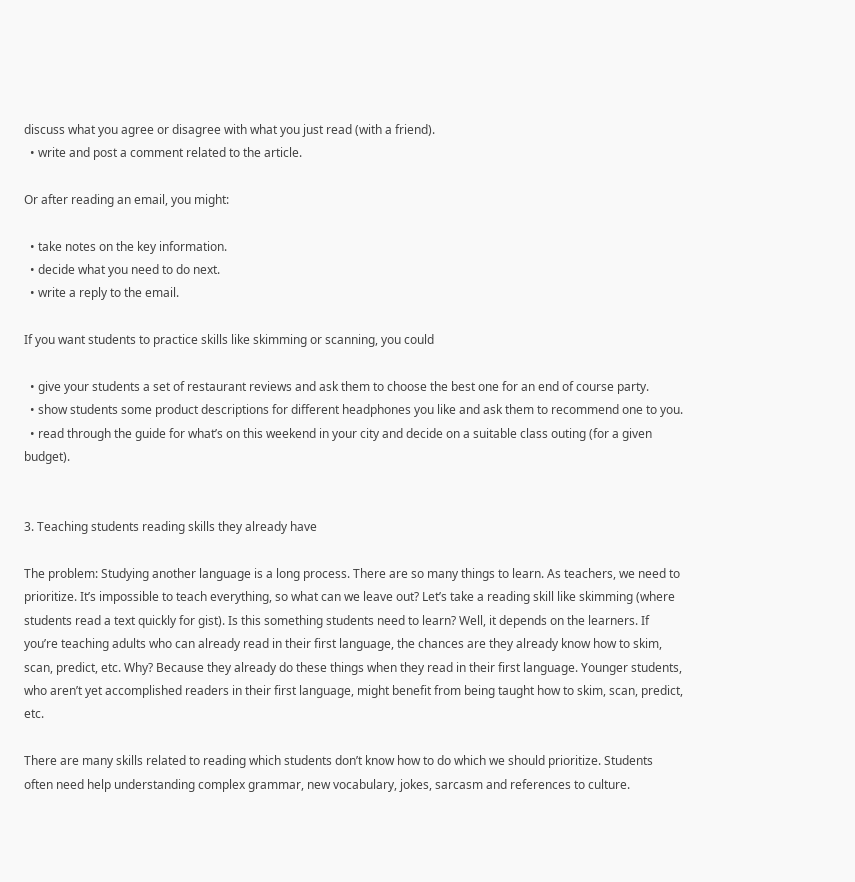discuss what you agree or disagree with what you just read (with a friend).
  • write and post a comment related to the article.

Or after reading an email, you might:

  • take notes on the key information.
  • decide what you need to do next.
  • write a reply to the email.

If you want students to practice skills like skimming or scanning, you could

  • give your students a set of restaurant reviews and ask them to choose the best one for an end of course party.
  • show students some product descriptions for different headphones you like and ask them to recommend one to you.
  • read through the guide for what’s on this weekend in your city and decide on a suitable class outing (for a given budget).


3. Teaching students reading skills they already have

The problem: Studying another language is a long process. There are so many things to learn. As teachers, we need to prioritize. It’s impossible to teach everything, so what can we leave out? Let’s take a reading skill like skimming (where students read a text quickly for gist). Is this something students need to learn? Well, it depends on the learners. If you’re teaching adults who can already read in their first language, the chances are they already know how to skim, scan, predict, etc. Why? Because they already do these things when they read in their first language. Younger students, who aren’t yet accomplished readers in their first language, might benefit from being taught how to skim, scan, predict, etc.

There are many skills related to reading which students don’t know how to do which we should prioritize. Students often need help understanding complex grammar, new vocabulary, jokes, sarcasm and references to culture.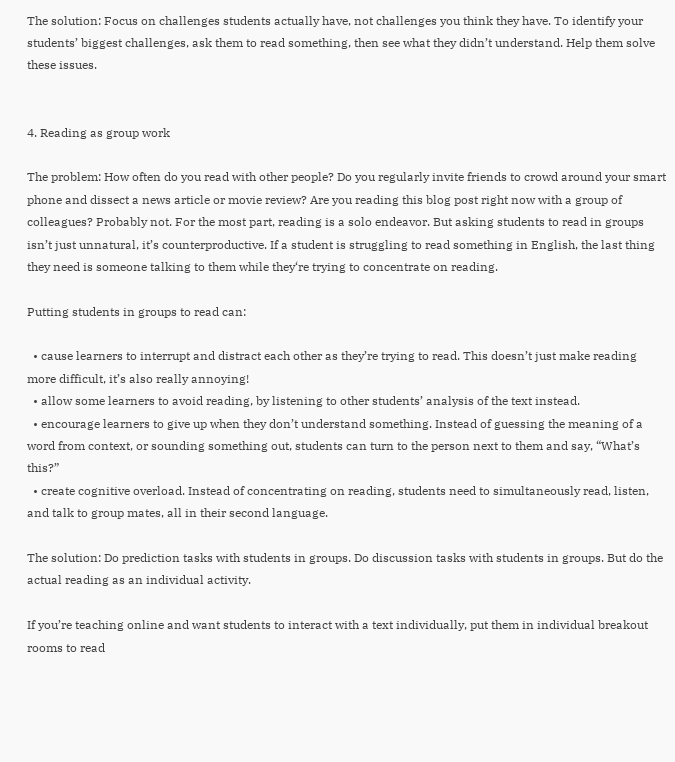The solution: Focus on challenges students actually have, not challenges you think they have. To identify your students’ biggest challenges, ask them to read something, then see what they didn’t understand. Help them solve these issues.


4. Reading as group work

The problem: How often do you read with other people? Do you regularly invite friends to crowd around your smart phone and dissect a news article or movie review? Are you reading this blog post right now with a group of colleagues? Probably not. For the most part, reading is a solo endeavor. But asking students to read in groups isn’t just unnatural, it’s counterproductive. If a student is struggling to read something in English, the last thing they need is someone talking to them while they‘re trying to concentrate on reading.

Putting students in groups to read can:

  • cause learners to interrupt and distract each other as they’re trying to read. This doesn’t just make reading more difficult, it’s also really annoying!
  • allow some learners to avoid reading, by listening to other students’ analysis of the text instead.
  • encourage learners to give up when they don’t understand something. Instead of guessing the meaning of a word from context, or sounding something out, students can turn to the person next to them and say, “What’s this?”
  • create cognitive overload. Instead of concentrating on reading, students need to simultaneously read, listen, and talk to group mates, all in their second language.

The solution: Do prediction tasks with students in groups. Do discussion tasks with students in groups. But do the actual reading as an individual activity.

If you’re teaching online and want students to interact with a text individually, put them in individual breakout rooms to read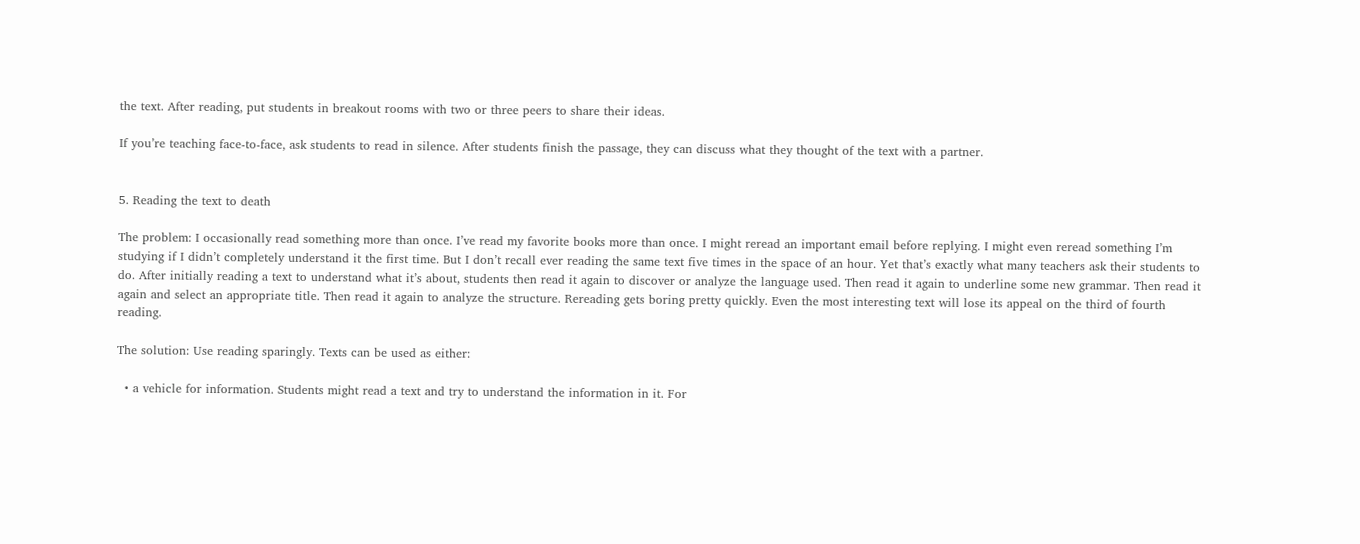the text. After reading, put students in breakout rooms with two or three peers to share their ideas.

If you’re teaching face-to-face, ask students to read in silence. After students finish the passage, they can discuss what they thought of the text with a partner.


5. Reading the text to death

The problem: I occasionally read something more than once. I’ve read my favorite books more than once. I might reread an important email before replying. I might even reread something I’m studying if I didn’t completely understand it the first time. But I don’t recall ever reading the same text five times in the space of an hour. Yet that’s exactly what many teachers ask their students to do. After initially reading a text to understand what it’s about, students then read it again to discover or analyze the language used. Then read it again to underline some new grammar. Then read it again and select an appropriate title. Then read it again to analyze the structure. Rereading gets boring pretty quickly. Even the most interesting text will lose its appeal on the third of fourth reading.

The solution: Use reading sparingly. Texts can be used as either:

  • a vehicle for information. Students might read a text and try to understand the information in it. For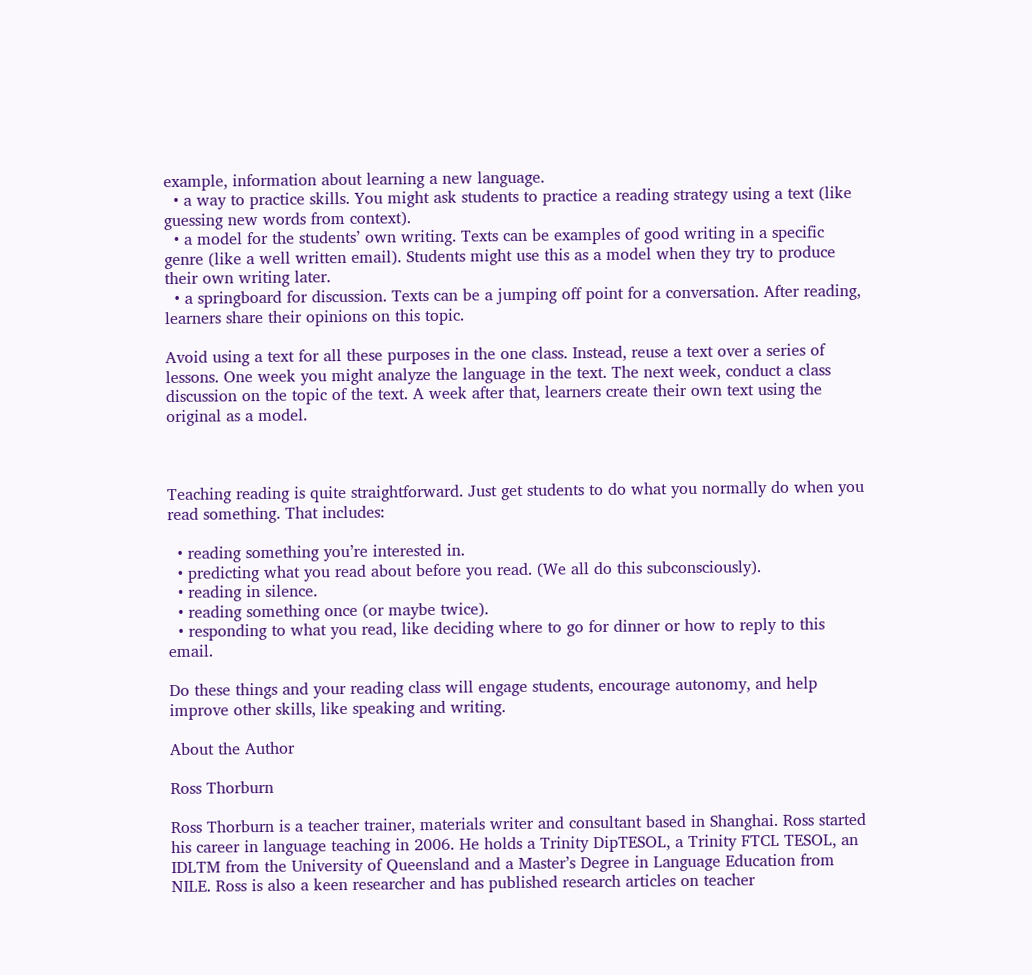example, information about learning a new language.
  • a way to practice skills. You might ask students to practice a reading strategy using a text (like guessing new words from context).
  • a model for the students’ own writing. Texts can be examples of good writing in a specific genre (like a well written email). Students might use this as a model when they try to produce their own writing later.
  • a springboard for discussion. Texts can be a jumping off point for a conversation. After reading, learners share their opinions on this topic.

Avoid using a text for all these purposes in the one class. Instead, reuse a text over a series of lessons. One week you might analyze the language in the text. The next week, conduct a class discussion on the topic of the text. A week after that, learners create their own text using the original as a model.



Teaching reading is quite straightforward. Just get students to do what you normally do when you read something. That includes:

  • reading something you’re interested in.
  • predicting what you read about before you read. (We all do this subconsciously).
  • reading in silence.
  • reading something once (or maybe twice).
  • responding to what you read, like deciding where to go for dinner or how to reply to this email.

Do these things and your reading class will engage students, encourage autonomy, and help improve other skills, like speaking and writing.

About the Author

Ross Thorburn

Ross Thorburn is a teacher trainer, materials writer and consultant based in Shanghai. Ross started his career in language teaching in 2006. He holds a Trinity DipTESOL, a Trinity FTCL TESOL, an IDLTM from the University of Queensland and a Master’s Degree in Language Education from NILE. Ross is also a keen researcher and has published research articles on teacher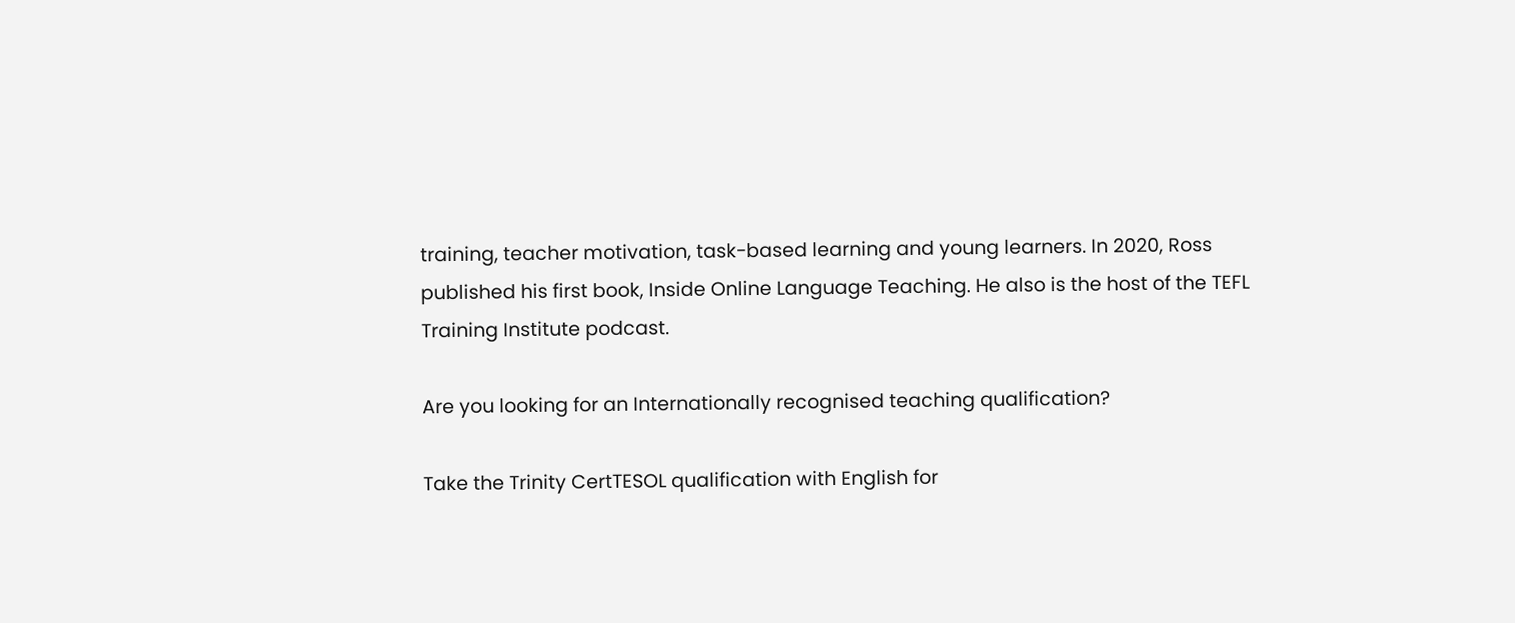training, teacher motivation, task-based learning and young learners. In 2020, Ross published his first book, Inside Online Language Teaching. He also is the host of the TEFL Training Institute podcast.

Are you looking for an Internationally recognised teaching qualification?

Take the Trinity CertTESOL qualification with English for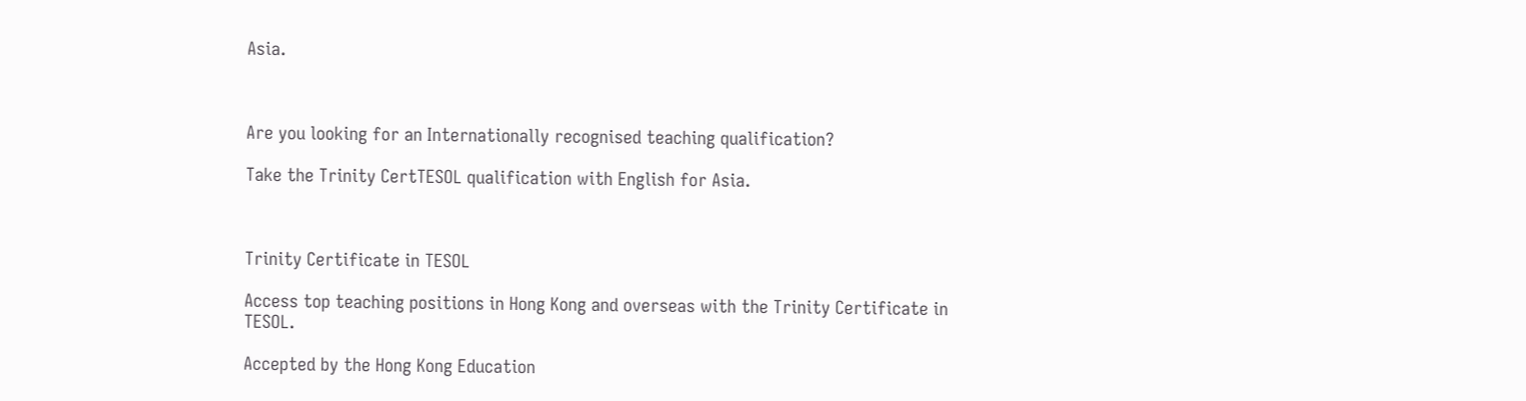Asia.



Are you looking for an Internationally recognised teaching qualification?

Take the Trinity CertTESOL qualification with English for Asia.



Trinity Certificate in TESOL

Access top teaching positions in Hong Kong and overseas with the Trinity Certificate in TESOL.

Accepted by the Hong Kong Education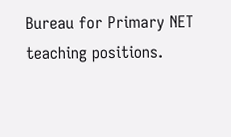Bureau for Primary NET teaching positions.